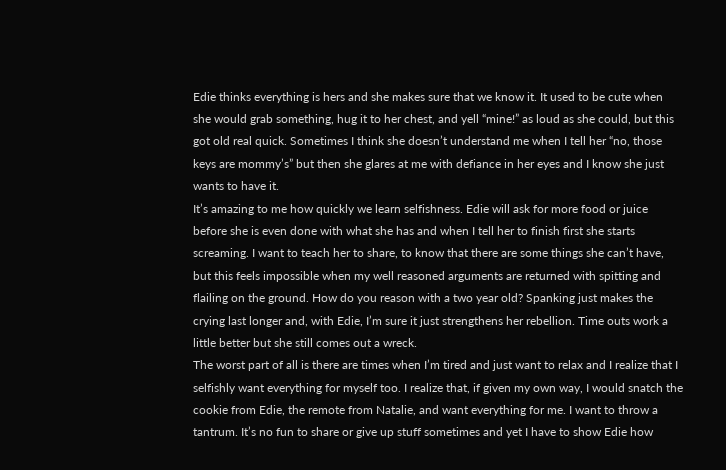Edie thinks everything is hers and she makes sure that we know it. It used to be cute when she would grab something, hug it to her chest, and yell “mine!” as loud as she could, but this got old real quick. Sometimes I think she doesn’t understand me when I tell her “no, those keys are mommy’s” but then she glares at me with defiance in her eyes and I know she just wants to have it.
It’s amazing to me how quickly we learn selfishness. Edie will ask for more food or juice before she is even done with what she has and when I tell her to finish first she starts screaming. I want to teach her to share, to know that there are some things she can’t have, but this feels impossible when my well reasoned arguments are returned with spitting and flailing on the ground. How do you reason with a two year old? Spanking just makes the crying last longer and, with Edie, I’m sure it just strengthens her rebellion. Time outs work a little better but she still comes out a wreck.
The worst part of all is there are times when I’m tired and just want to relax and I realize that I selfishly want everything for myself too. I realize that, if given my own way, I would snatch the cookie from Edie, the remote from Natalie, and want everything for me. I want to throw a tantrum. It’s no fun to share or give up stuff sometimes and yet I have to show Edie how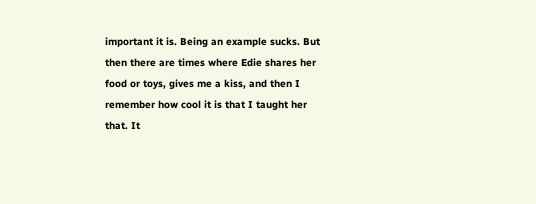important it is. Being an example sucks. But then there are times where Edie shares her food or toys, gives me a kiss, and then I remember how cool it is that I taught her that. It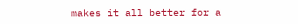makes it all better for a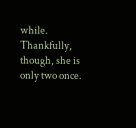while. Thankfully, though, she is only two once.